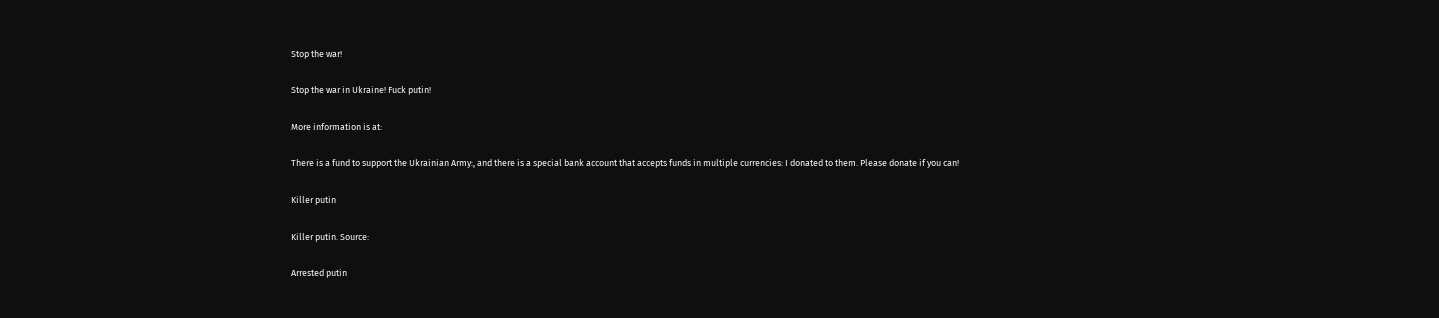Stop the war!

Stop the war in Ukraine! Fuck putin!

More information is at:

There is a fund to support the Ukrainian Army:, and there is a special bank account that accepts funds in multiple currencies: I donated to them. Please donate if you can!

Killer putin

Killer putin. Source:

Arrested putin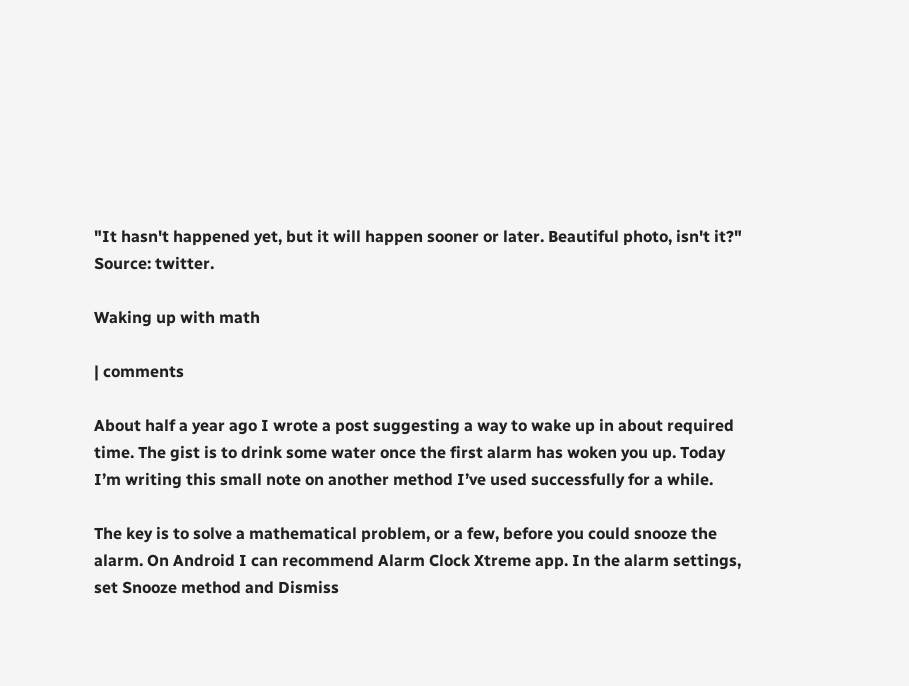"It hasn't happened yet, but it will happen sooner or later. Beautiful photo, isn't it?" Source: twitter.

Waking up with math

| comments

About half a year ago I wrote a post suggesting a way to wake up in about required time. The gist is to drink some water once the first alarm has woken you up. Today I’m writing this small note on another method I’ve used successfully for a while.

The key is to solve a mathematical problem, or a few, before you could snooze the alarm. On Android I can recommend Alarm Clock Xtreme app. In the alarm settings, set Snooze method and Dismiss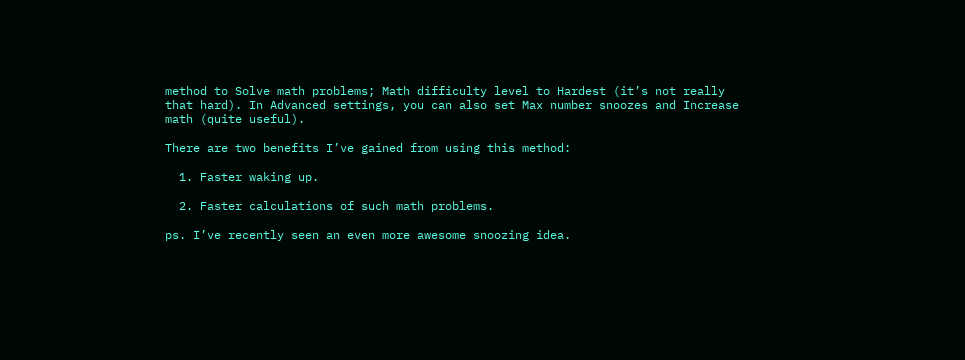method to Solve math problems; Math difficulty level to Hardest (it’s not really that hard). In Advanced settings, you can also set Max number snoozes and Increase math (quite useful).

There are two benefits I’ve gained from using this method:

  1. Faster waking up.

  2. Faster calculations of such math problems.

ps. I’ve recently seen an even more awesome snoozing idea.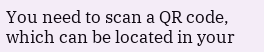You need to scan a QR code, which can be located in your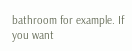bathroom for example. If you want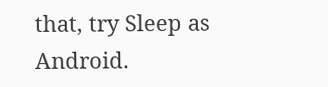that, try Sleep as Android.